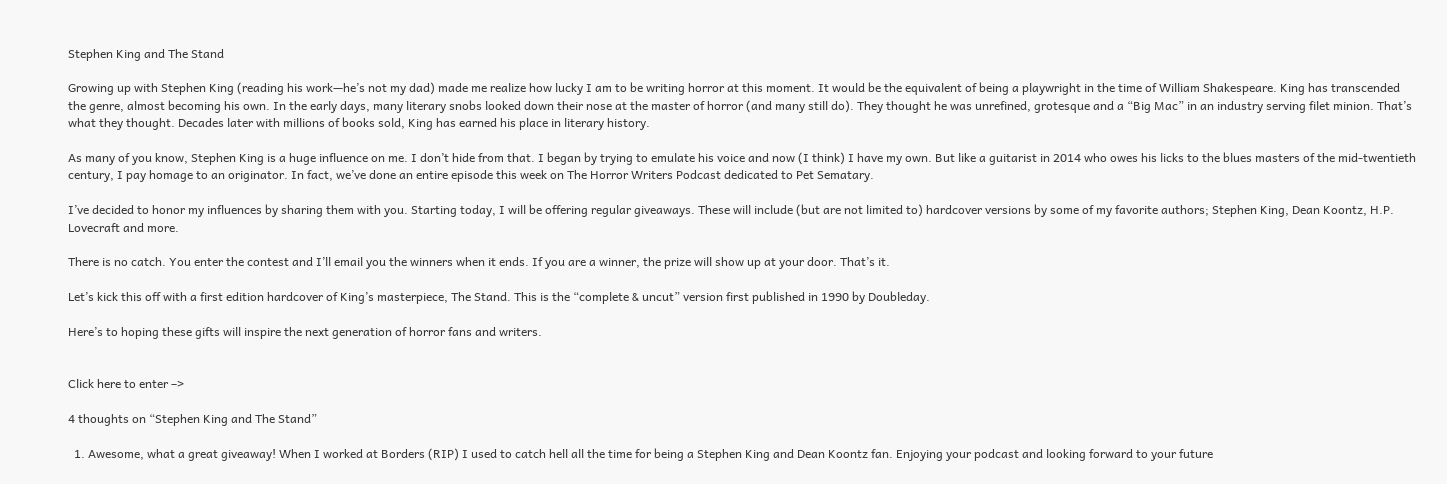Stephen King and The Stand

Growing up with Stephen King (reading his work—he’s not my dad) made me realize how lucky I am to be writing horror at this moment. It would be the equivalent of being a playwright in the time of William Shakespeare. King has transcended the genre, almost becoming his own. In the early days, many literary snobs looked down their nose at the master of horror (and many still do). They thought he was unrefined, grotesque and a “Big Mac” in an industry serving filet minion. That’s what they thought. Decades later with millions of books sold, King has earned his place in literary history.

As many of you know, Stephen King is a huge influence on me. I don’t hide from that. I began by trying to emulate his voice and now (I think) I have my own. But like a guitarist in 2014 who owes his licks to the blues masters of the mid-twentieth century, I pay homage to an originator. In fact, we’ve done an entire episode this week on The Horror Writers Podcast dedicated to Pet Sematary.

I’ve decided to honor my influences by sharing them with you. Starting today, I will be offering regular giveaways. These will include (but are not limited to) hardcover versions by some of my favorite authors; Stephen King, Dean Koontz, H.P. Lovecraft and more.

There is no catch. You enter the contest and I’ll email you the winners when it ends. If you are a winner, the prize will show up at your door. That’s it.

Let’s kick this off with a first edition hardcover of King’s masterpiece, The Stand. This is the “complete & uncut” version first published in 1990 by Doubleday.

Here’s to hoping these gifts will inspire the next generation of horror fans and writers.


Click here to enter –>

4 thoughts on “Stephen King and The Stand”

  1. Awesome, what a great giveaway! When I worked at Borders (RIP) I used to catch hell all the time for being a Stephen King and Dean Koontz fan. Enjoying your podcast and looking forward to your future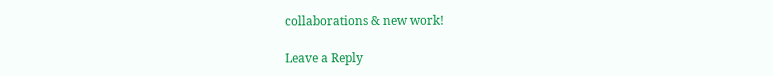collaborations & new work!

Leave a Reply